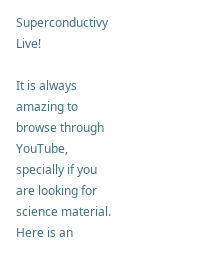Superconductivy Live!

It is always amazing to browse through YouTube, specially if you are looking for science material. Here is an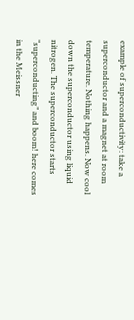example of superconductivity: take a superconductor and a magnet at room temperature. Nothing happens. Now cool down the superconductor using liquid nitrogen. The superconductor starts “superconducting” and boom! here comes in the Meissner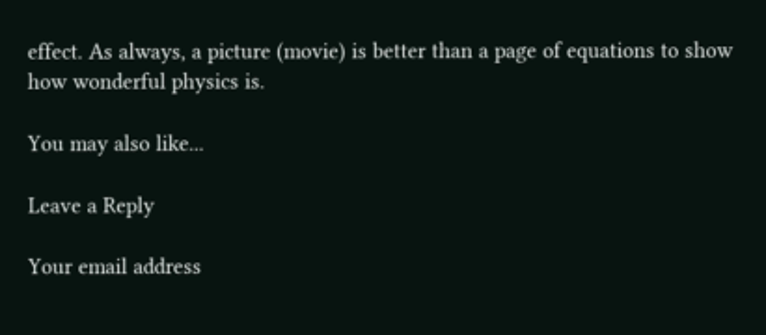effect. As always, a picture (movie) is better than a page of equations to show how wonderful physics is.

You may also like...

Leave a Reply

Your email address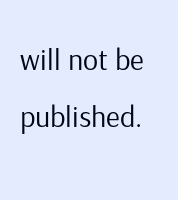will not be published.